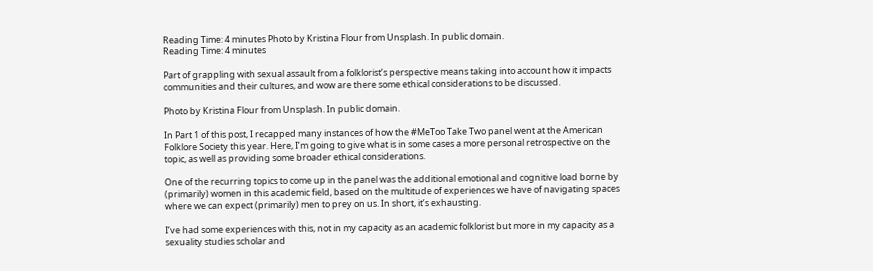Reading Time: 4 minutes Photo by Kristina Flour from Unsplash. In public domain.
Reading Time: 4 minutes

Part of grappling with sexual assault from a folklorist’s perspective means taking into account how it impacts communities and their cultures, and wow are there some ethical considerations to be discussed.

Photo by Kristina Flour from Unsplash. In public domain.

In Part 1 of this post, I recapped many instances of how the #MeToo Take Two panel went at the American Folklore Society this year. Here, I’m going to give what is in some cases a more personal retrospective on the topic, as well as providing some broader ethical considerations.

One of the recurring topics to come up in the panel was the additional emotional and cognitive load borne by (primarily) women in this academic field, based on the multitude of experiences we have of navigating spaces where we can expect (primarily) men to prey on us. In short, it’s exhausting.

I’ve had some experiences with this, not in my capacity as an academic folklorist but more in my capacity as a sexuality studies scholar and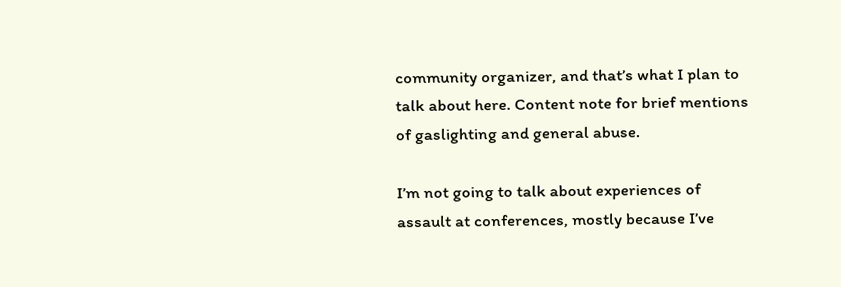community organizer, and that’s what I plan to talk about here. Content note for brief mentions of gaslighting and general abuse.

I’m not going to talk about experiences of assault at conferences, mostly because I’ve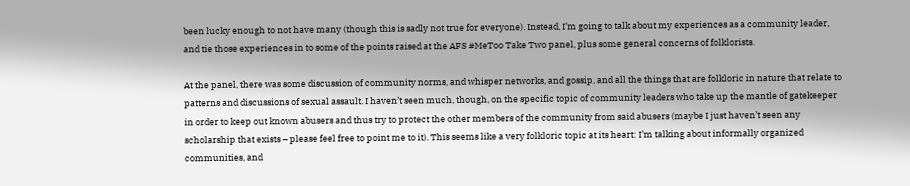been lucky enough to not have many (though this is sadly not true for everyone). Instead, I’m going to talk about my experiences as a community leader, and tie those experiences in to some of the points raised at the AFS #MeToo Take Two panel, plus some general concerns of folklorists.

At the panel, there was some discussion of community norms, and whisper networks, and gossip, and all the things that are folkloric in nature that relate to patterns and discussions of sexual assault. I haven’t seen much, though, on the specific topic of community leaders who take up the mantle of gatekeeper in order to keep out known abusers and thus try to protect the other members of the community from said abusers (maybe I just haven’t seen any scholarship that exists – please feel free to point me to it). This seems like a very folkloric topic at its heart: I’m talking about informally organized communities, and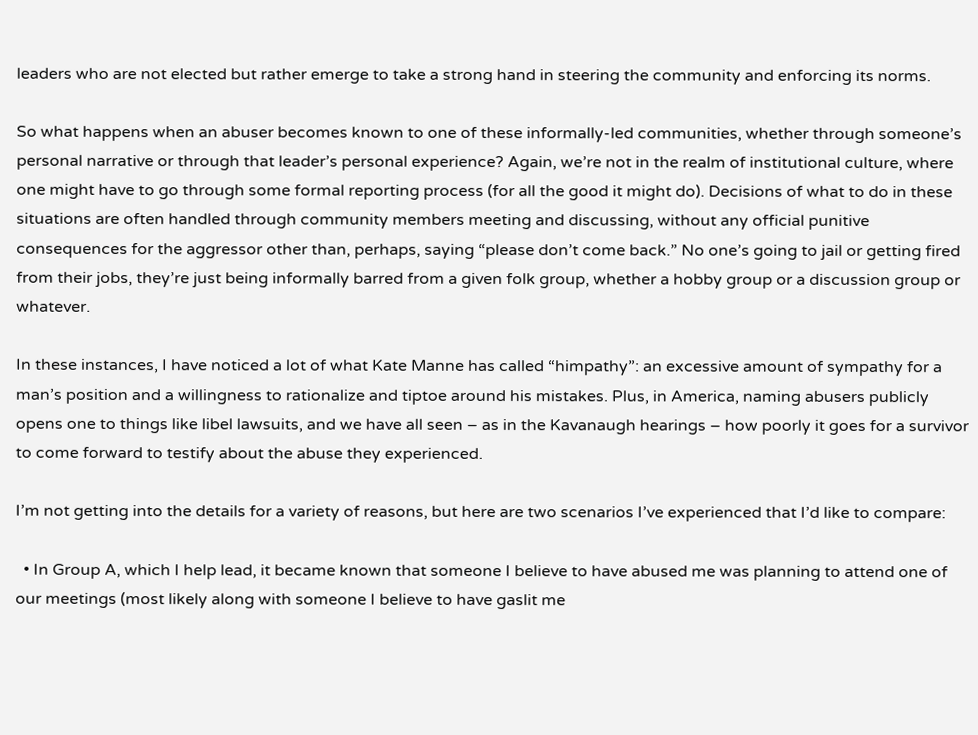leaders who are not elected but rather emerge to take a strong hand in steering the community and enforcing its norms.

So what happens when an abuser becomes known to one of these informally-led communities, whether through someone’s personal narrative or through that leader’s personal experience? Again, we’re not in the realm of institutional culture, where one might have to go through some formal reporting process (for all the good it might do). Decisions of what to do in these situations are often handled through community members meeting and discussing, without any official punitive consequences for the aggressor other than, perhaps, saying “please don’t come back.” No one’s going to jail or getting fired from their jobs, they’re just being informally barred from a given folk group, whether a hobby group or a discussion group or whatever.

In these instances, I have noticed a lot of what Kate Manne has called “himpathy”: an excessive amount of sympathy for a man’s position and a willingness to rationalize and tiptoe around his mistakes. Plus, in America, naming abusers publicly opens one to things like libel lawsuits, and we have all seen – as in the Kavanaugh hearings – how poorly it goes for a survivor to come forward to testify about the abuse they experienced.

I’m not getting into the details for a variety of reasons, but here are two scenarios I’ve experienced that I’d like to compare:

  • In Group A, which I help lead, it became known that someone I believe to have abused me was planning to attend one of our meetings (most likely along with someone I believe to have gaslit me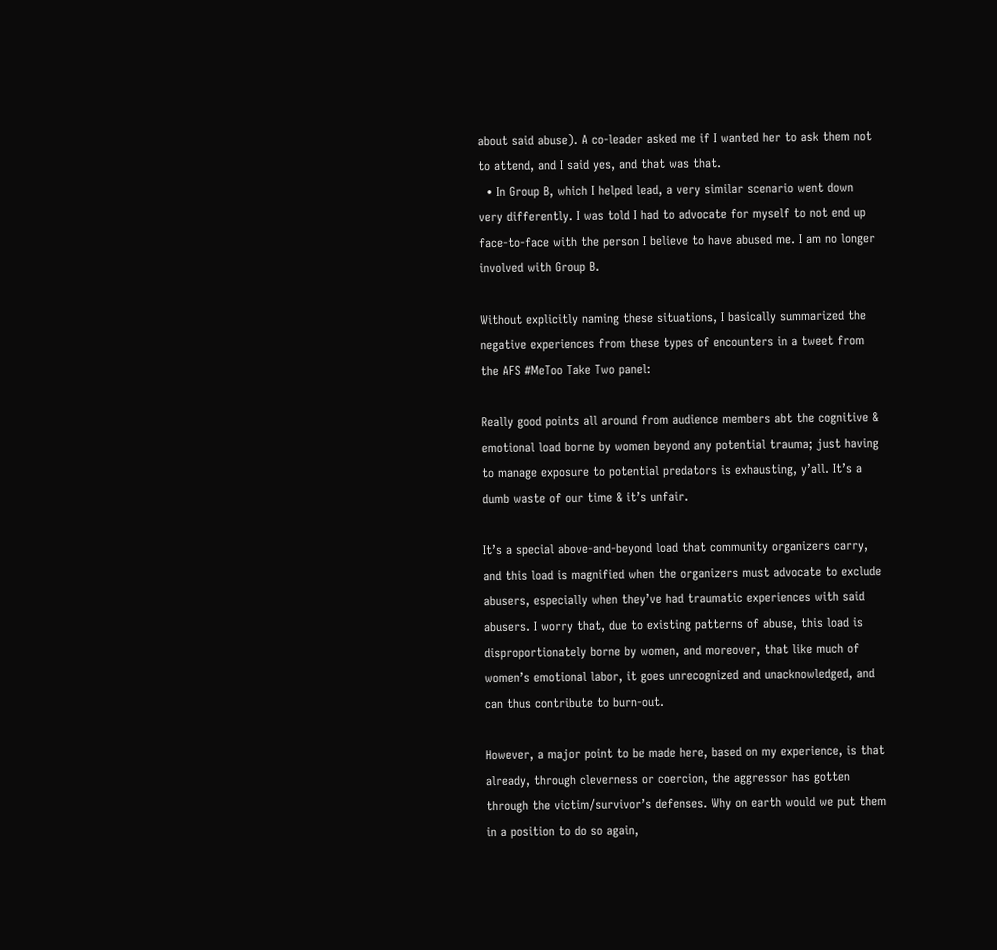about said abuse). A co-leader asked me if I wanted her to ask them not to attend, and I said yes, and that was that.
  • In Group B, which I helped lead, a very similar scenario went down very differently. I was told I had to advocate for myself to not end up face-to-face with the person I believe to have abused me. I am no longer involved with Group B.

Without explicitly naming these situations, I basically summarized the negative experiences from these types of encounters in a tweet from the AFS #MeToo Take Two panel:

Really good points all around from audience members abt the cognitive & emotional load borne by women beyond any potential trauma; just having to manage exposure to potential predators is exhausting, y’all. It’s a dumb waste of our time & it’s unfair.

It’s a special above-and-beyond load that community organizers carry, and this load is magnified when the organizers must advocate to exclude abusers, especially when they’ve had traumatic experiences with said abusers. I worry that, due to existing patterns of abuse, this load is disproportionately borne by women, and moreover, that like much of women’s emotional labor, it goes unrecognized and unacknowledged, and can thus contribute to burn-out.

However, a major point to be made here, based on my experience, is that already, through cleverness or coercion, the aggressor has gotten through the victim/survivor’s defenses. Why on earth would we put them in a position to do so again,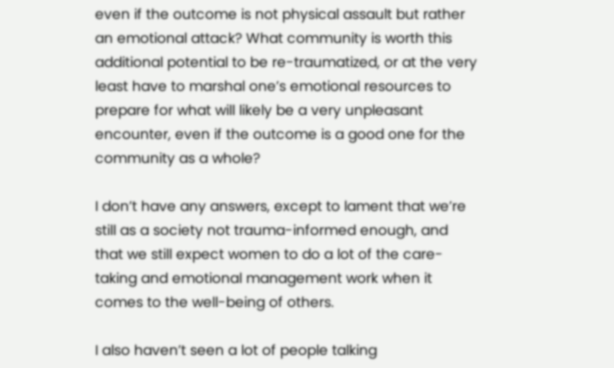even if the outcome is not physical assault but rather an emotional attack? What community is worth this additional potential to be re-traumatized, or at the very least have to marshal one’s emotional resources to prepare for what will likely be a very unpleasant encounter, even if the outcome is a good one for the community as a whole?

I don’t have any answers, except to lament that we’re still as a society not trauma-informed enough, and that we still expect women to do a lot of the care-taking and emotional management work when it comes to the well-being of others.

I also haven’t seen a lot of people talking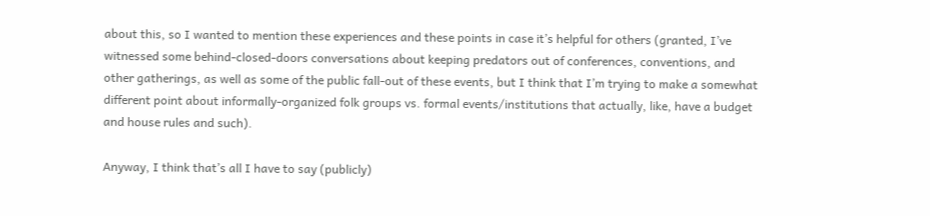about this, so I wanted to mention these experiences and these points in case it’s helpful for others (granted, I’ve witnessed some behind-closed-doors conversations about keeping predators out of conferences, conventions, and other gatherings, as well as some of the public fall-out of these events, but I think that I’m trying to make a somewhat different point about informally-organized folk groups vs. formal events/institutions that actually, like, have a budget and house rules and such).

Anyway, I think that’s all I have to say (publicly)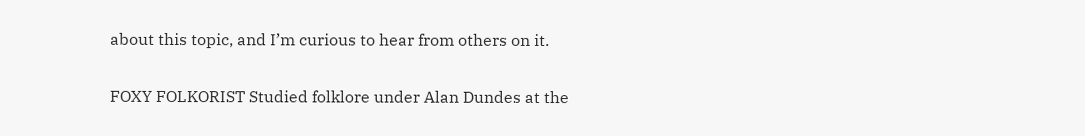about this topic, and I’m curious to hear from others on it.

FOXY FOLKORIST Studied folklore under Alan Dundes at the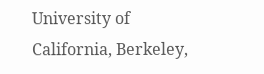University of California, Berkeley,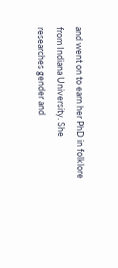and went on to earn her PhD in folklore from Indiana University. She researches gender and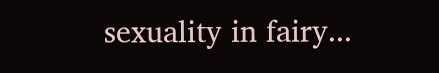sexuality in fairy...